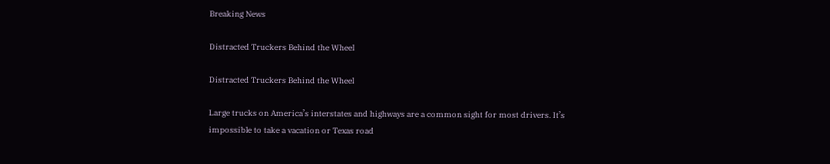Breaking News

Distracted Truckers Behind the Wheel

Distracted Truckers Behind the Wheel

Large trucks on America’s interstates and highways are a common sight for most drivers. It’s impossible to take a vacation or Texas road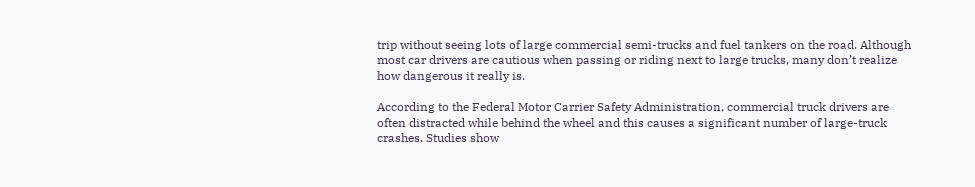trip without seeing lots of large commercial semi-trucks and fuel tankers on the road. Although most car drivers are cautious when passing or riding next to large trucks, many don’t realize how dangerous it really is.

According to the Federal Motor Carrier Safety Administration, commercial truck drivers are often distracted while behind the wheel and this causes a significant number of large-truck crashes. Studies show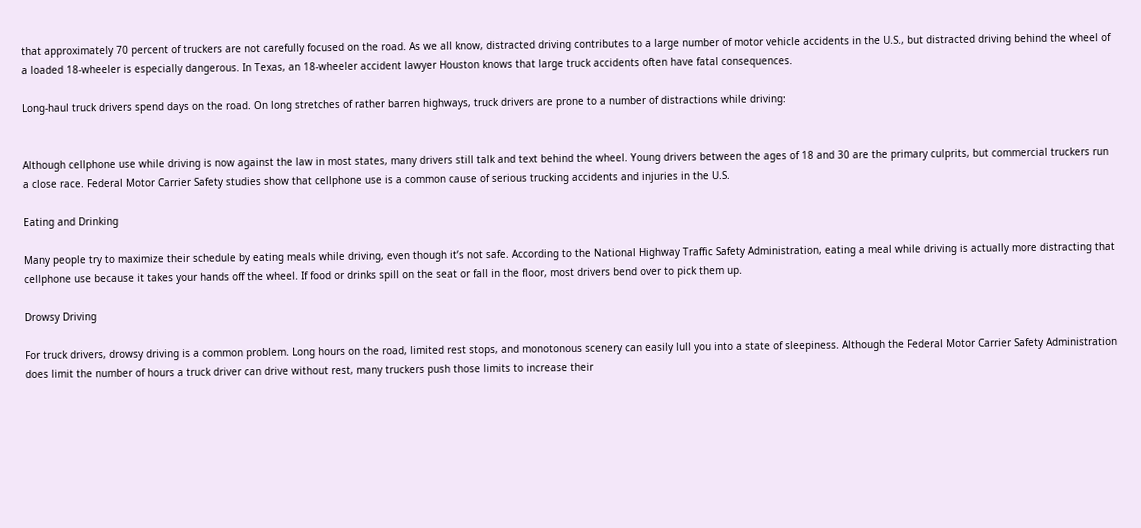that approximately 70 percent of truckers are not carefully focused on the road. As we all know, distracted driving contributes to a large number of motor vehicle accidents in the U.S., but distracted driving behind the wheel of a loaded 18-wheeler is especially dangerous. In Texas, an 18-wheeler accident lawyer Houston knows that large truck accidents often have fatal consequences.

Long-haul truck drivers spend days on the road. On long stretches of rather barren highways, truck drivers are prone to a number of distractions while driving:


Although cellphone use while driving is now against the law in most states, many drivers still talk and text behind the wheel. Young drivers between the ages of 18 and 30 are the primary culprits, but commercial truckers run a close race. Federal Motor Carrier Safety studies show that cellphone use is a common cause of serious trucking accidents and injuries in the U.S.

Eating and Drinking

Many people try to maximize their schedule by eating meals while driving, even though it’s not safe. According to the National Highway Traffic Safety Administration, eating a meal while driving is actually more distracting that cellphone use because it takes your hands off the wheel. If food or drinks spill on the seat or fall in the floor, most drivers bend over to pick them up.

Drowsy Driving

For truck drivers, drowsy driving is a common problem. Long hours on the road, limited rest stops, and monotonous scenery can easily lull you into a state of sleepiness. Although the Federal Motor Carrier Safety Administration does limit the number of hours a truck driver can drive without rest, many truckers push those limits to increase their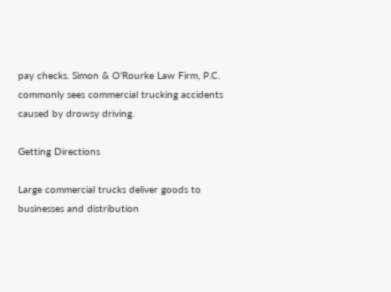pay checks. Simon & O’Rourke Law Firm, P.C. commonly sees commercial trucking accidents caused by drowsy driving.

Getting Directions

Large commercial trucks deliver goods to businesses and distribution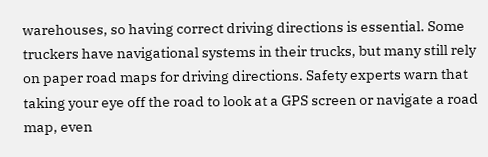warehouses, so having correct driving directions is essential. Some truckers have navigational systems in their trucks, but many still rely on paper road maps for driving directions. Safety experts warn that taking your eye off the road to look at a GPS screen or navigate a road map, even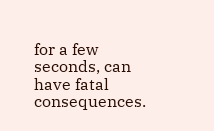for a few seconds, can have fatal consequences.